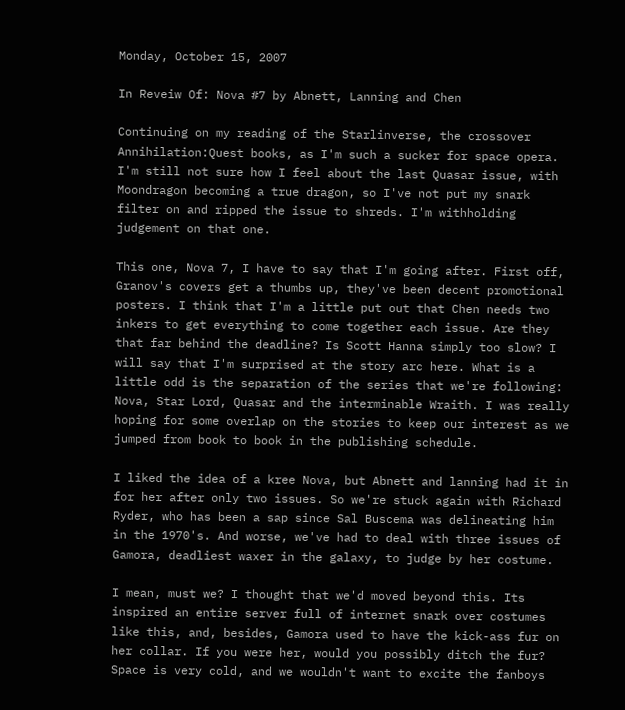Monday, October 15, 2007

In Reveiw Of: Nova #7 by Abnett, Lanning and Chen

Continuing on my reading of the Starlinverse, the crossover Annihilation:Quest books, as I'm such a sucker for space opera. I'm still not sure how I feel about the last Quasar issue, with Moondragon becoming a true dragon, so I've not put my snark filter on and ripped the issue to shreds. I'm withholding judgement on that one.

This one, Nova 7, I have to say that I'm going after. First off, Granov's covers get a thumbs up, they've been decent promotional posters. I think that I'm a little put out that Chen needs two inkers to get everything to come together each issue. Are they that far behind the deadline? Is Scott Hanna simply too slow? I will say that I'm surprised at the story arc here. What is a little odd is the separation of the series that we're following: Nova, Star Lord, Quasar and the interminable Wraith. I was really hoping for some overlap on the stories to keep our interest as we jumped from book to book in the publishing schedule.

I liked the idea of a kree Nova, but Abnett and lanning had it in for her after only two issues. So we're stuck again with Richard Ryder, who has been a sap since Sal Buscema was delineating him in the 1970's. And worse, we've had to deal with three issues of Gamora, deadliest waxer in the galaxy, to judge by her costume.

I mean, must we? I thought that we'd moved beyond this. Its inspired an entire server full of internet snark over costumes like this, and, besides, Gamora used to have the kick-ass fur on her collar. If you were her, would you possibly ditch the fur? Space is very cold, and we wouldn't want to excite the fanboys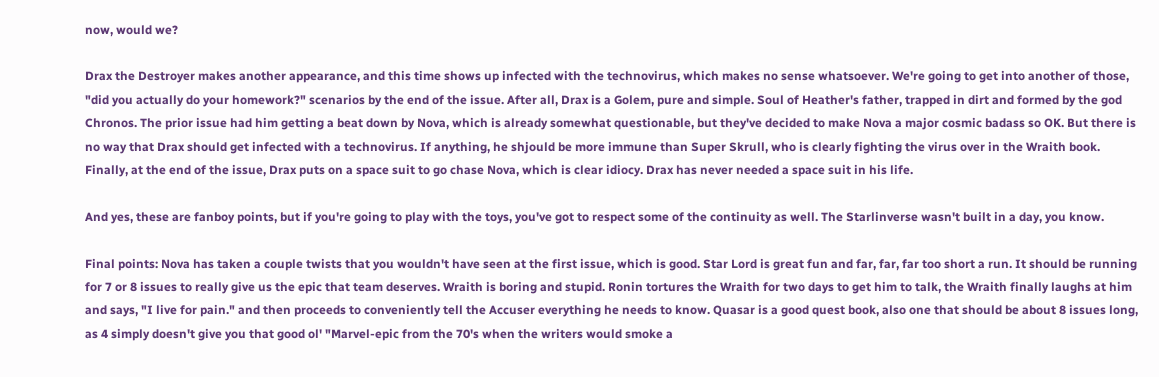now, would we?

Drax the Destroyer makes another appearance, and this time shows up infected with the technovirus, which makes no sense whatsoever. We're going to get into another of those, "did you actually do your homework?" scenarios by the end of the issue. After all, Drax is a Golem, pure and simple. Soul of Heather's father, trapped in dirt and formed by the god Chronos. The prior issue had him getting a beat down by Nova, which is already somewhat questionable, but they've decided to make Nova a major cosmic badass so OK. But there is no way that Drax should get infected with a technovirus. If anything, he shjould be more immune than Super Skrull, who is clearly fighting the virus over in the Wraith book. Finally, at the end of the issue, Drax puts on a space suit to go chase Nova, which is clear idiocy. Drax has never needed a space suit in his life.

And yes, these are fanboy points, but if you're going to play with the toys, you've got to respect some of the continuity as well. The Starlinverse wasn't built in a day, you know.

Final points: Nova has taken a couple twists that you wouldn't have seen at the first issue, which is good. Star Lord is great fun and far, far, far too short a run. It should be running for 7 or 8 issues to really give us the epic that team deserves. Wraith is boring and stupid. Ronin tortures the Wraith for two days to get him to talk, the Wraith finally laughs at him and says, "I live for pain." and then proceeds to conveniently tell the Accuser everything he needs to know. Quasar is a good quest book, also one that should be about 8 issues long, as 4 simply doesn't give you that good ol' "Marvel-epic from the 70's when the writers would smoke a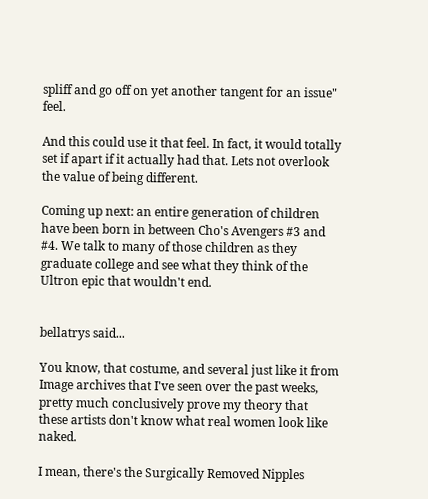spliff and go off on yet another tangent for an issue" feel.

And this could use it that feel. In fact, it would totally set if apart if it actually had that. Lets not overlook the value of being different.

Coming up next: an entire generation of children have been born in between Cho's Avengers #3 and #4. We talk to many of those children as they graduate college and see what they think of the Ultron epic that wouldn't end.


bellatrys said...

You know, that costume, and several just like it from Image archives that I've seen over the past weeks, pretty much conclusively prove my theory that these artists don't know what real women look like naked.

I mean, there's the Surgically Removed Nipples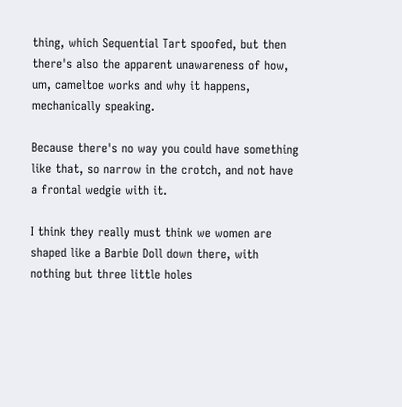thing, which Sequential Tart spoofed, but then there's also the apparent unawareness of how, um, cameltoe works and why it happens, mechanically speaking.

Because there's no way you could have something like that, so narrow in the crotch, and not have a frontal wedgie with it.

I think they really must think we women are shaped like a Barbie Doll down there, with nothing but three little holes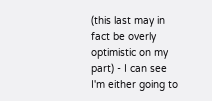(this last may in fact be overly optimistic on my part) - I can see I'm either going to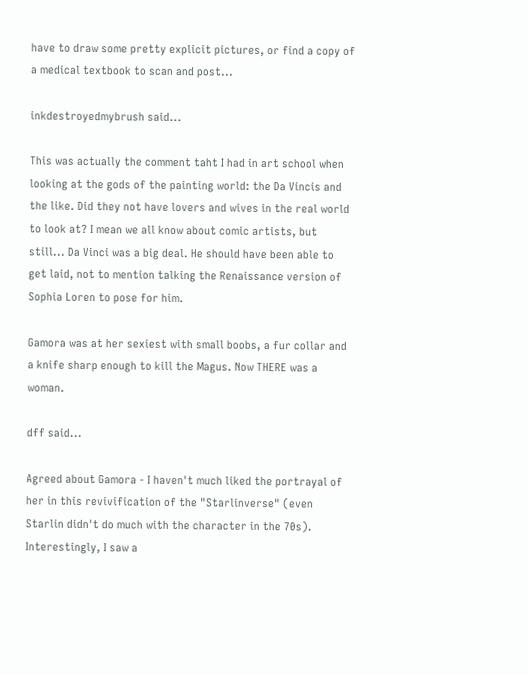have to draw some pretty explicit pictures, or find a copy of a medical textbook to scan and post...

inkdestroyedmybrush said...

This was actually the comment taht I had in art school when looking at the gods of the painting world: the Da Vincis and the like. Did they not have lovers and wives in the real world to look at? I mean we all know about comic artists, but still... Da Vinci was a big deal. He should have been able to get laid, not to mention talking the Renaissance version of Sophia Loren to pose for him.

Gamora was at her sexiest with small boobs, a fur collar and a knife sharp enough to kill the Magus. Now THERE was a woman.

dff said...

Agreed about Gamora - I haven't much liked the portrayal of her in this revivification of the "Starlinverse" (even Starlin didn't do much with the character in the 70s). Interestingly, I saw a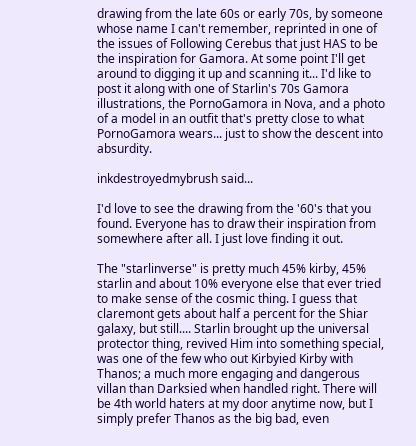drawing from the late 60s or early 70s, by someone whose name I can't remember, reprinted in one of the issues of Following Cerebus that just HAS to be the inspiration for Gamora. At some point I'll get around to digging it up and scanning it... I'd like to post it along with one of Starlin's 70s Gamora illustrations, the PornoGamora in Nova, and a photo of a model in an outfit that's pretty close to what PornoGamora wears... just to show the descent into absurdity.

inkdestroyedmybrush said...

I'd love to see the drawing from the '60's that you found. Everyone has to draw their inspiration from somewhere after all. I just love finding it out.

The "starlinverse" is pretty much 45% kirby, 45% starlin and about 10% everyone else that ever tried to make sense of the cosmic thing. I guess that claremont gets about half a percent for the Shiar galaxy, but still.... Starlin brought up the universal protector thing, revived Him into something special, was one of the few who out Kirbyied Kirby with Thanos; a much more engaging and dangerous villan than Darksied when handled right. There will be 4th world haters at my door anytime now, but I simply prefer Thanos as the big bad, even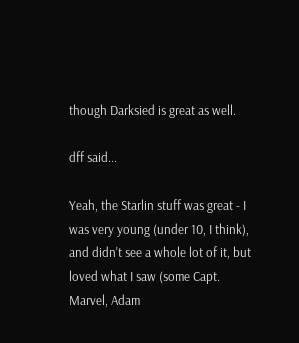though Darksied is great as well.

dff said...

Yeah, the Starlin stuff was great - I was very young (under 10, I think), and didn't see a whole lot of it, but loved what I saw (some Capt. Marvel, Adam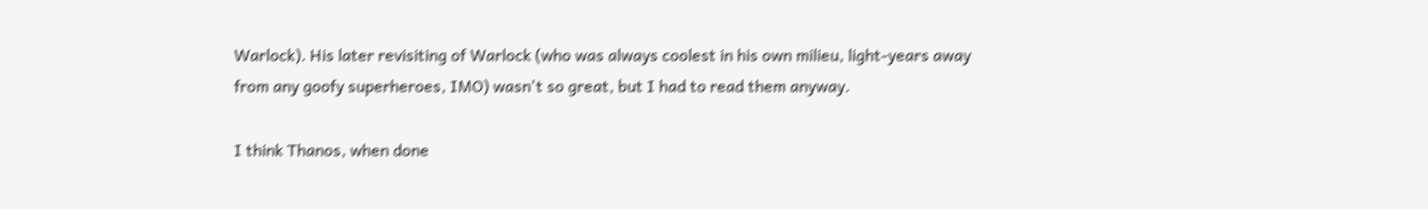Warlock). His later revisiting of Warlock (who was always coolest in his own milieu, light-years away from any goofy superheroes, IMO) wasn't so great, but I had to read them anyway.

I think Thanos, when done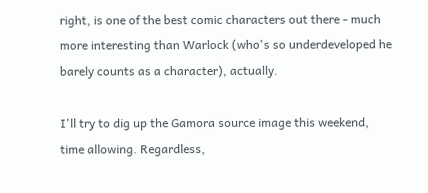right, is one of the best comic characters out there - much more interesting than Warlock (who's so underdeveloped he barely counts as a character), actually.

I'll try to dig up the Gamora source image this weekend, time allowing. Regardless,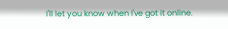I'll let you know when I've got it online.